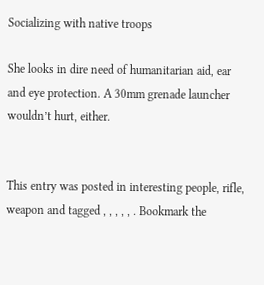Socializing with native troops

She looks in dire need of humanitarian aid, ear and eye protection. A 30mm grenade launcher wouldn’t hurt, either.


This entry was posted in interesting people, rifle, weapon and tagged , , , , , . Bookmark the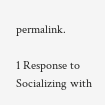permalink.

1 Response to Socializing with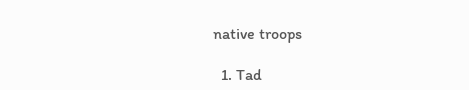native troops

  1. Tad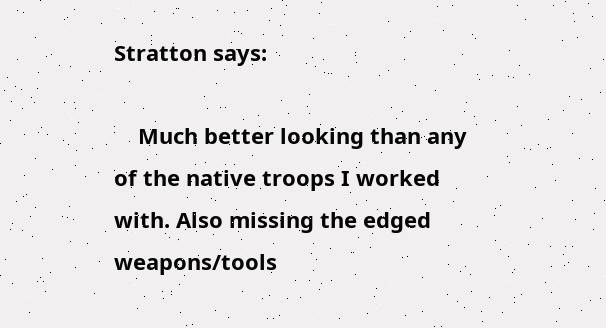Stratton says:

    Much better looking than any of the native troops I worked with. Also missing the edged weapons/tools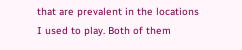that are prevalent in the locations I used to play. Both of them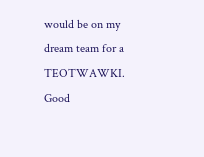would be on my dream team for a TEOTWAWKI. Good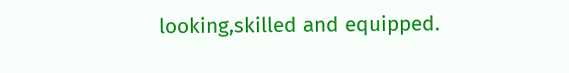looking,skilled and equipped.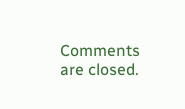Comments are closed.